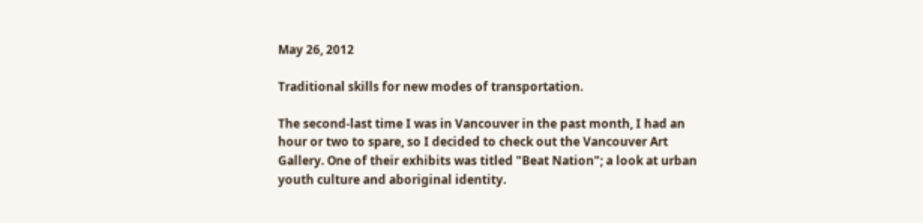May 26, 2012

Traditional skills for new modes of transportation.

The second-last time I was in Vancouver in the past month, I had an hour or two to spare, so I decided to check out the Vancouver Art Gallery. One of their exhibits was titled "Beat Nation"; a look at urban youth culture and aboriginal identity.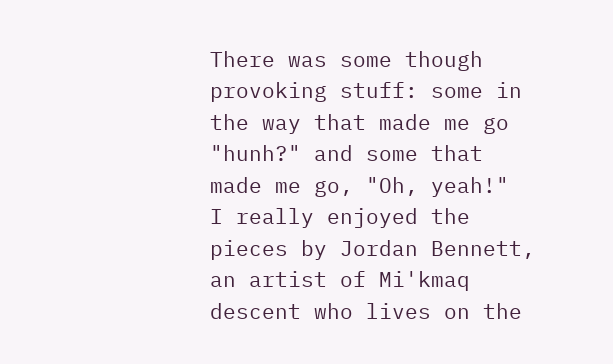There was some though provoking stuff: some in the way that made me go "hunh?" and some that made me go, "Oh, yeah!"  I really enjoyed the pieces by Jordan Bennett, an artist of Mi'kmaq descent who lives on the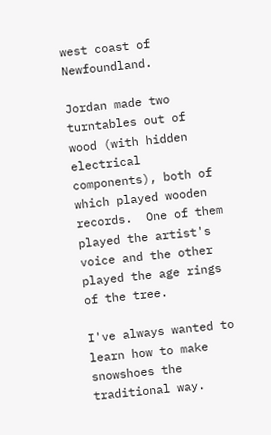west coast of Newfoundland.

Jordan made two turntables out of wood (with hidden electrical components), both of which played wooden records.  One of them played the artist's voice and the other played the age rings of the tree.

I've always wanted to learn how to make snowshoes the traditional way.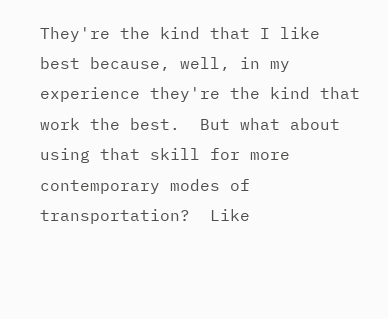They're the kind that I like best because, well, in my experience they're the kind that work the best.  But what about using that skill for more contemporary modes of transportation?  Like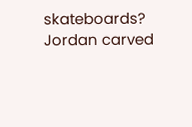skateboards?
Jordan carved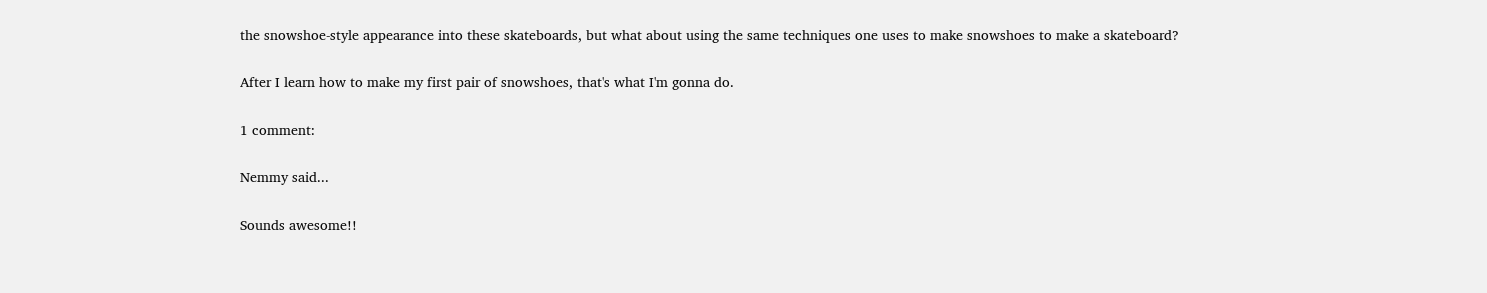the snowshoe-style appearance into these skateboards, but what about using the same techniques one uses to make snowshoes to make a skateboard?

After I learn how to make my first pair of snowshoes, that's what I'm gonna do.

1 comment:

Nemmy said...

Sounds awesome!!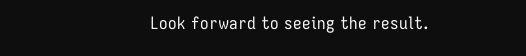Look forward to seeing the result.